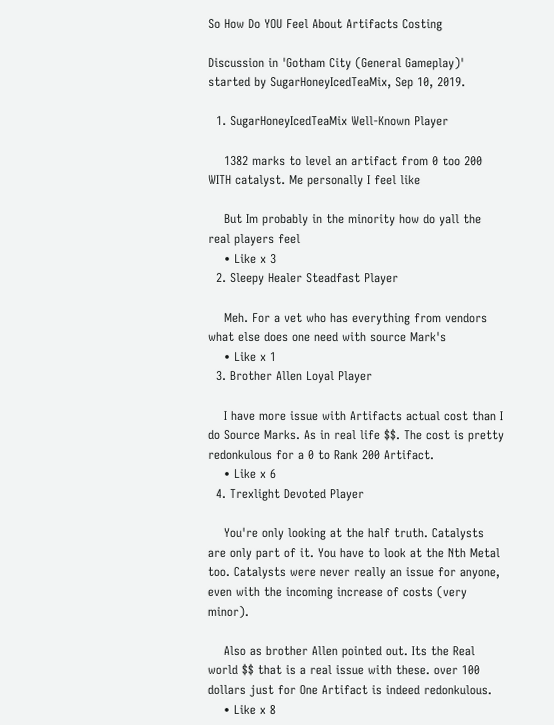So How Do YOU Feel About Artifacts Costing

Discussion in 'Gotham City (General Gameplay)' started by SugarHoneyIcedTeaMix, Sep 10, 2019.

  1. SugarHoneyIcedTeaMix Well-Known Player

    1382 marks to level an artifact from 0 too 200 WITH catalyst. Me personally I feel like

    But Im probably in the minority how do yall the real players feel
    • Like x 3
  2. Sleepy Healer Steadfast Player

    Meh. For a vet who has everything from vendors what else does one need with source Mark's
    • Like x 1
  3. Brother Allen Loyal Player

    I have more issue with Artifacts actual cost than I do Source Marks. As in real life $$. The cost is pretty redonkulous for a 0 to Rank 200 Artifact.
    • Like x 6
  4. Trexlight Devoted Player

    You're only looking at the half truth. Catalysts are only part of it. You have to look at the Nth Metal too. Catalysts were never really an issue for anyone, even with the incoming increase of costs (very minor).

    Also as brother Allen pointed out. Its the Real world $$ that is a real issue with these. over 100 dollars just for One Artifact is indeed redonkulous.
    • Like x 8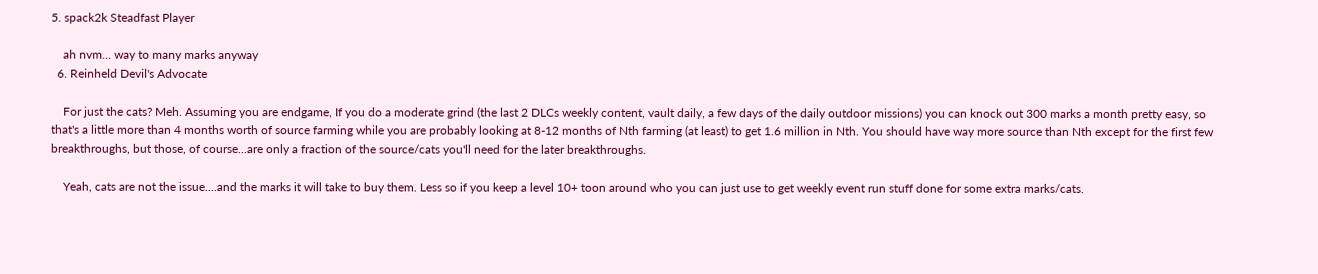5. spack2k Steadfast Player

    ah nvm... way to many marks anyway
  6. Reinheld Devil's Advocate

    For just the cats? Meh. Assuming you are endgame, If you do a moderate grind (the last 2 DLCs weekly content, vault daily, a few days of the daily outdoor missions) you can knock out 300 marks a month pretty easy, so that's a little more than 4 months worth of source farming while you are probably looking at 8-12 months of Nth farming (at least) to get 1.6 million in Nth. You should have way more source than Nth except for the first few breakthroughs, but those, of course...are only a fraction of the source/cats you'll need for the later breakthroughs.

    Yeah, cats are not the issue....and the marks it will take to buy them. Less so if you keep a level 10+ toon around who you can just use to get weekly event run stuff done for some extra marks/cats.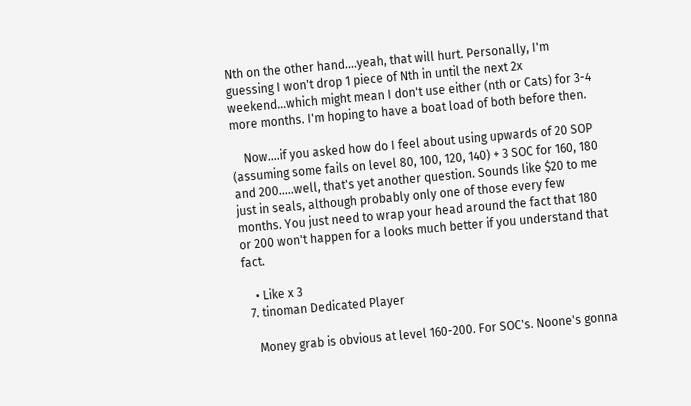Nth on the other hand....yeah, that will hurt. Personally, I'm guessing I won't drop 1 piece of Nth in until the next 2x weekend...which might mean I don't use either (nth or Cats) for 3-4 more months. I'm hoping to have a boat load of both before then.

    Now....if you asked how do I feel about using upwards of 20 SOP (assuming some fails on level 80, 100, 120, 140) + 3 SOC for 160, 180 and 200.....well, that's yet another question. Sounds like $20 to me just in seals, although probably only one of those every few months. You just need to wrap your head around the fact that 180 or 200 won't happen for a looks much better if you understand that fact.

    • Like x 3
  7. tinoman Dedicated Player

    Money grab is obvious at level 160-200. For SOC's. Noone's gonna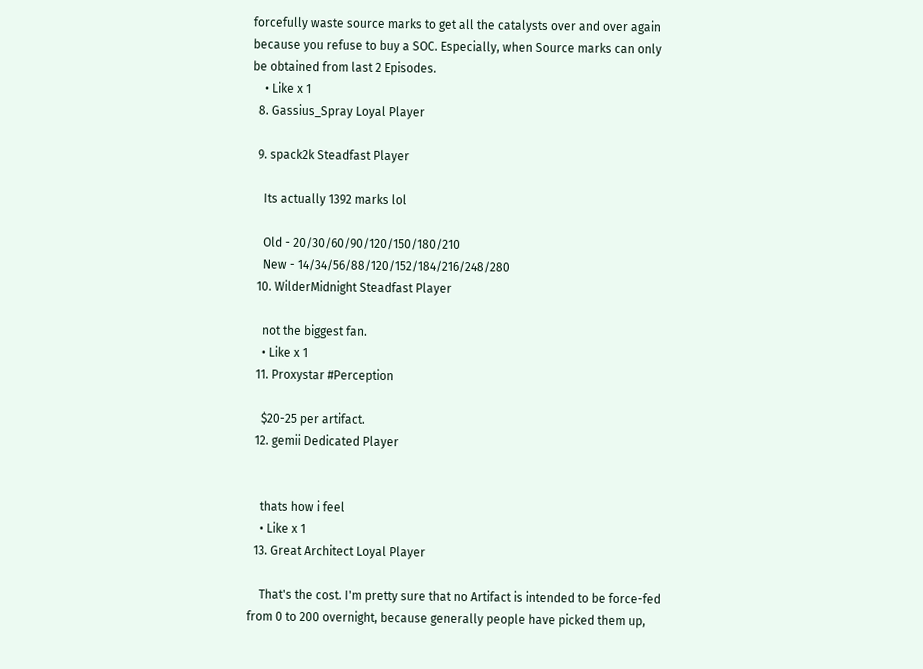forcefully waste source marks to get all the catalysts over and over again because you refuse to buy a SOC. Especially, when Source marks can only be obtained from last 2 Episodes.
    • Like x 1
  8. Gassius_Spray Loyal Player

  9. spack2k Steadfast Player

    Its actually 1392 marks lol

    Old - 20/30/60/90/120/150/180/210
    New - 14/34/56/88/120/152/184/216/248/280
  10. WilderMidnight Steadfast Player

    not the biggest fan.
    • Like x 1
  11. Proxystar #Perception

    $20-25 per artifact.
  12. gemii Dedicated Player


    thats how i feel
    • Like x 1
  13. Great Architect Loyal Player

    That's the cost. I'm pretty sure that no Artifact is intended to be force-fed from 0 to 200 overnight, because generally people have picked them up,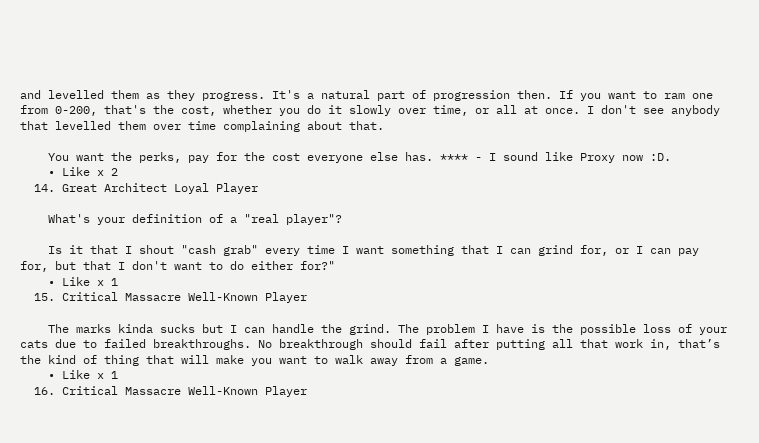and levelled them as they progress. It's a natural part of progression then. If you want to ram one from 0-200, that's the cost, whether you do it slowly over time, or all at once. I don't see anybody that levelled them over time complaining about that.

    You want the perks, pay for the cost everyone else has. **** - I sound like Proxy now :D.
    • Like x 2
  14. Great Architect Loyal Player

    What's your definition of a "real player"?

    Is it that I shout "cash grab" every time I want something that I can grind for, or I can pay for, but that I don't want to do either for?"
    • Like x 1
  15. Critical Massacre Well-Known Player

    The marks kinda sucks but I can handle the grind. The problem I have is the possible loss of your cats due to failed breakthroughs. No breakthrough should fail after putting all that work in, that’s the kind of thing that will make you want to walk away from a game.
    • Like x 1
  16. Critical Massacre Well-Known Player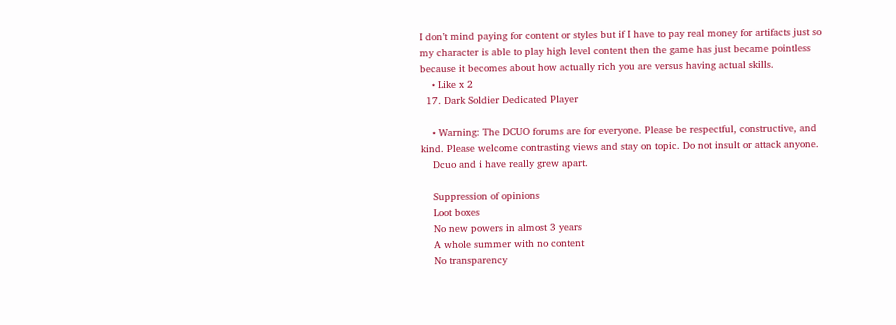I don’t mind paying for content or styles but if I have to pay real money for artifacts just so my character is able to play high level content then the game has just became pointless because it becomes about how actually rich you are versus having actual skills.
    • Like x 2
  17. Dark Soldier Dedicated Player

    • Warning: The DCUO forums are for everyone. Please be respectful, constructive, and kind. Please welcome contrasting views and stay on topic. Do not insult or attack anyone.
    Dcuo and i have really grew apart.

    Suppression of opinions
    Loot boxes
    No new powers in almost 3 years
    A whole summer with no content
    No transparency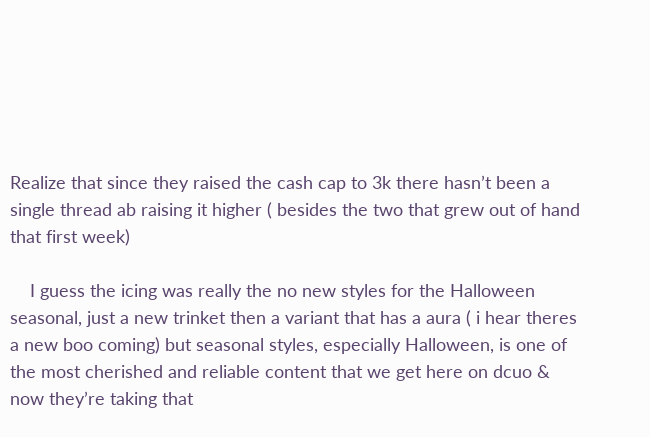Realize that since they raised the cash cap to 3k there hasn’t been a single thread ab raising it higher ( besides the two that grew out of hand that first week)

    I guess the icing was really the no new styles for the Halloween seasonal, just a new trinket then a variant that has a aura ( i hear theres a new boo coming) but seasonal styles, especially Halloween, is one of the most cherished and reliable content that we get here on dcuo & now they’re taking that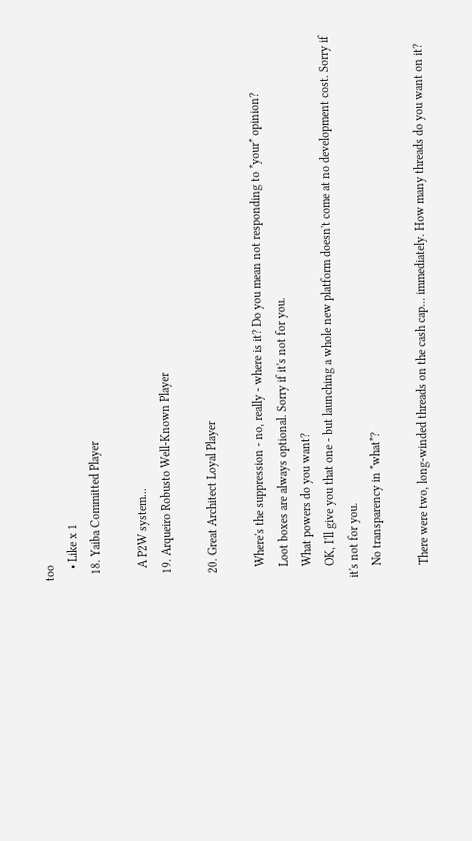too
    • Like x 1
  18. Yaiba Committed Player

    A P2W system...
  19. Arqueiro Robusto Well-Known Player

  20. Great Architect Loyal Player

    Where's the suppression - no, really - where is it? Do you mean not responding to *your* opinion?
    Loot boxes are always optional. Sorry if it's not for you.
    What powers do you want?
    OK, I'll give you that one - but launching a whole new platform doesn't come at no development cost. Sorry if it's not for you.
    No transparency in *what*?

    There were two, long-winded threads on the cash cap... immediately. How many threads do you want on it?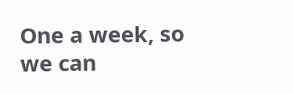One a week, so we can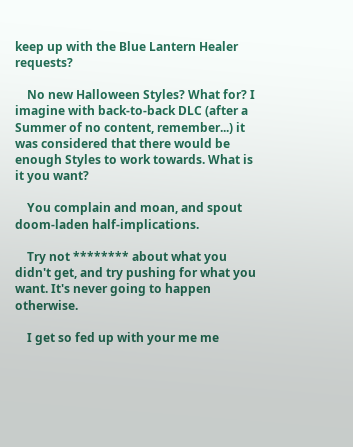keep up with the Blue Lantern Healer requests?

    No new Halloween Styles? What for? I imagine with back-to-back DLC (after a Summer of no content, remember...) it was considered that there would be enough Styles to work towards. What is it you want?

    You complain and moan, and spout doom-laden half-implications.

    Try not ******** about what you didn't get, and try pushing for what you want. It's never going to happen otherwise.

    I get so fed up with your me me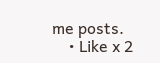me posts.
    • Like x 2